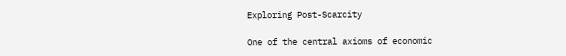Exploring Post-Scarcity

One of the central axioms of economic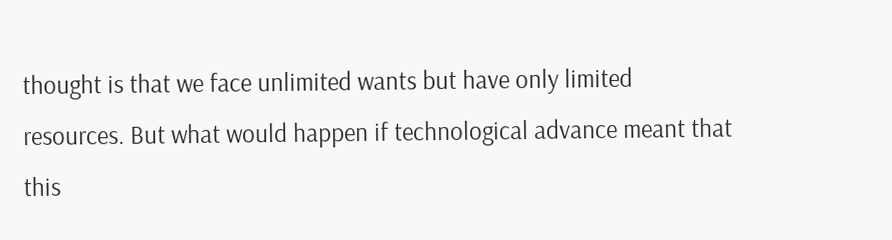thought is that we face unlimited wants but have only limited resources. But what would happen if technological advance meant that this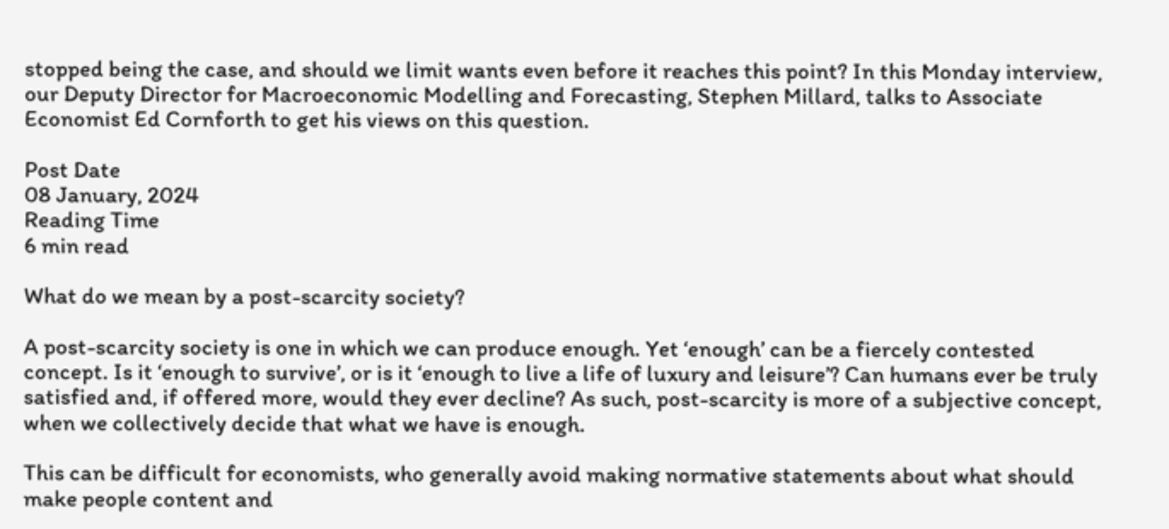stopped being the case, and should we limit wants even before it reaches this point? In this Monday interview, our Deputy Director for Macroeconomic Modelling and Forecasting, Stephen Millard, talks to Associate Economist Ed Cornforth to get his views on this question.

Post Date
08 January, 2024
Reading Time
6 min read

What do we mean by a post-scarcity society?

A post-scarcity society is one in which we can produce enough. Yet ‘enough’ can be a fiercely contested concept. Is it ‘enough to survive’, or is it ‘enough to live a life of luxury and leisure’? Can humans ever be truly satisfied and, if offered more, would they ever decline? As such, post-scarcity is more of a subjective concept, when we collectively decide that what we have is enough.

This can be difficult for economists, who generally avoid making normative statements about what should make people content and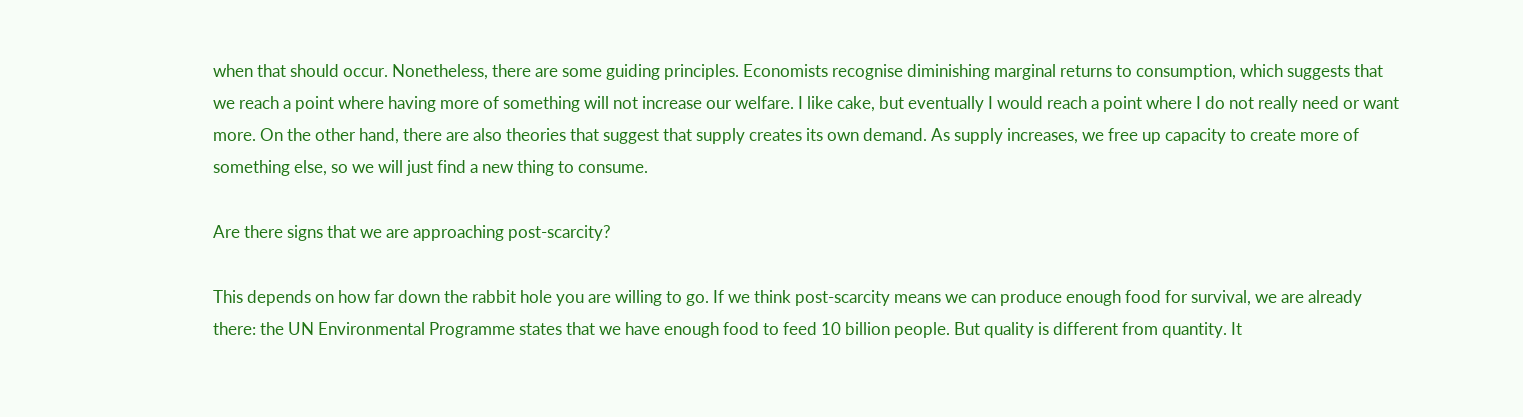when that should occur. Nonetheless, there are some guiding principles. Economists recognise diminishing marginal returns to consumption, which suggests that we reach a point where having more of something will not increase our welfare. I like cake, but eventually I would reach a point where I do not really need or want more. On the other hand, there are also theories that suggest that supply creates its own demand. As supply increases, we free up capacity to create more of something else, so we will just find a new thing to consume.

Are there signs that we are approaching post-scarcity?

This depends on how far down the rabbit hole you are willing to go. If we think post-scarcity means we can produce enough food for survival, we are already there: the UN Environmental Programme states that we have enough food to feed 10 billion people. But quality is different from quantity. It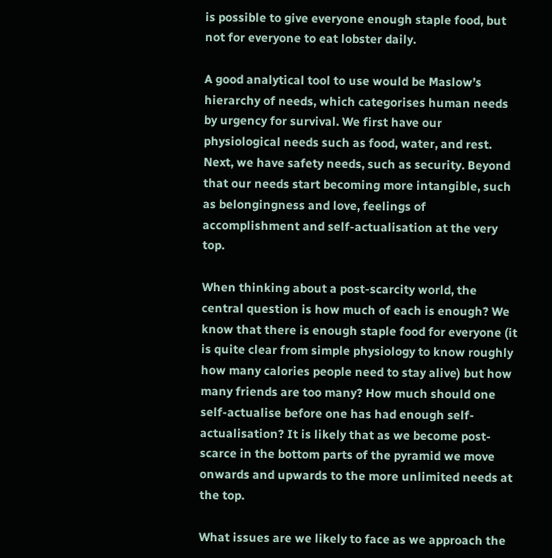is possible to give everyone enough staple food, but not for everyone to eat lobster daily.

A good analytical tool to use would be Maslow’s hierarchy of needs, which categorises human needs by urgency for survival. We first have our physiological needs such as food, water, and rest. Next, we have safety needs, such as security. Beyond that our needs start becoming more intangible, such as belongingness and love, feelings of accomplishment and self-actualisation at the very top.

When thinking about a post-scarcity world, the central question is how much of each is enough? We know that there is enough staple food for everyone (it is quite clear from simple physiology to know roughly how many calories people need to stay alive) but how many friends are too many? How much should one self-actualise before one has had enough self-actualisation? It is likely that as we become post-scarce in the bottom parts of the pyramid we move onwards and upwards to the more unlimited needs at the top.

What issues are we likely to face as we approach the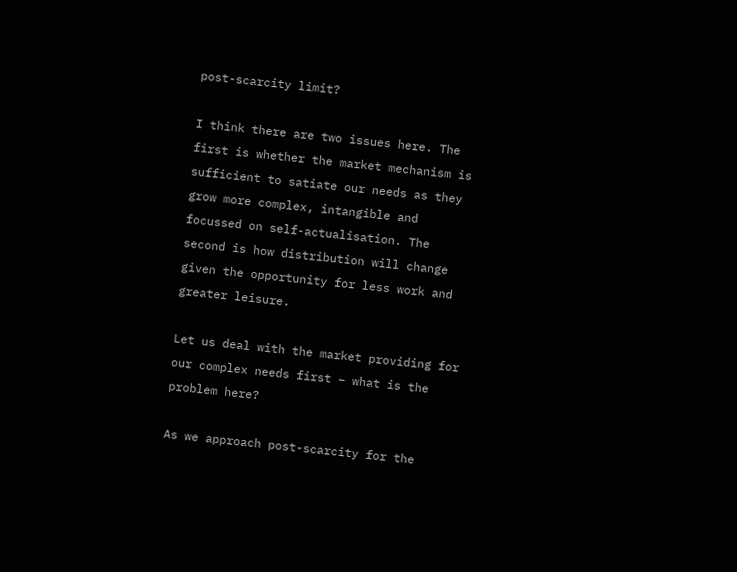post-scarcity limit?

I think there are two issues here. The first is whether the market mechanism is sufficient to satiate our needs as they grow more complex, intangible and focussed on self-actualisation. The second is how distribution will change given the opportunity for less work and greater leisure.

Let us deal with the market providing for our complex needs first – what is the problem here?

As we approach post-scarcity for the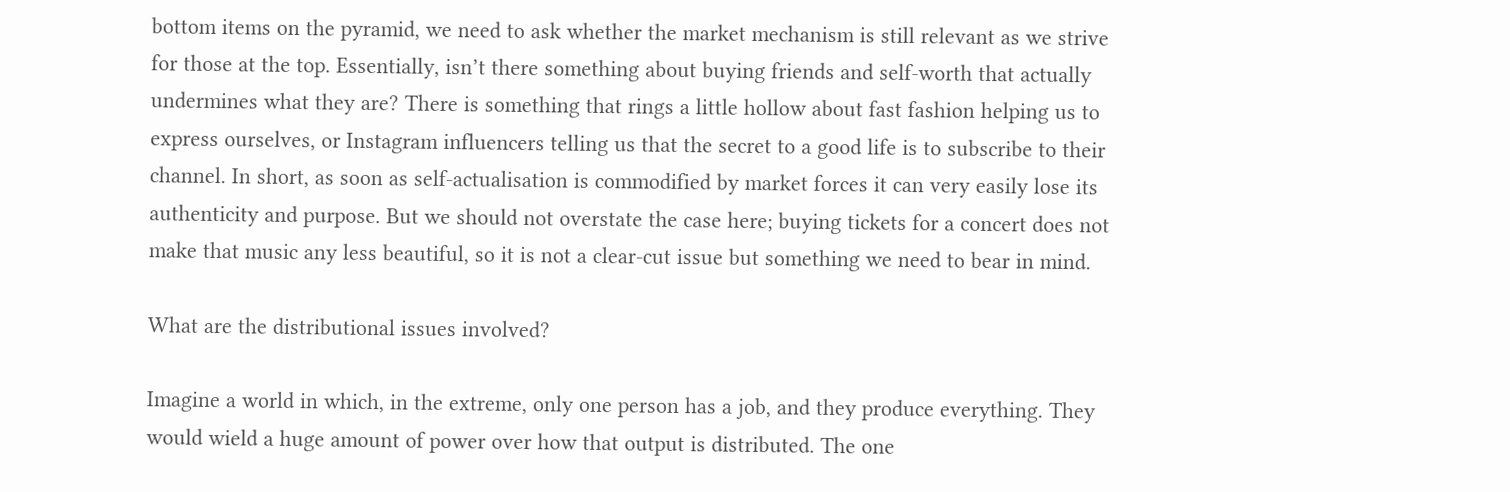bottom items on the pyramid, we need to ask whether the market mechanism is still relevant as we strive for those at the top. Essentially, isn’t there something about buying friends and self-worth that actually undermines what they are? There is something that rings a little hollow about fast fashion helping us to express ourselves, or Instagram influencers telling us that the secret to a good life is to subscribe to their channel. In short, as soon as self-actualisation is commodified by market forces it can very easily lose its authenticity and purpose. But we should not overstate the case here; buying tickets for a concert does not make that music any less beautiful, so it is not a clear-cut issue but something we need to bear in mind.

What are the distributional issues involved?

Imagine a world in which, in the extreme, only one person has a job, and they produce everything. They would wield a huge amount of power over how that output is distributed. The one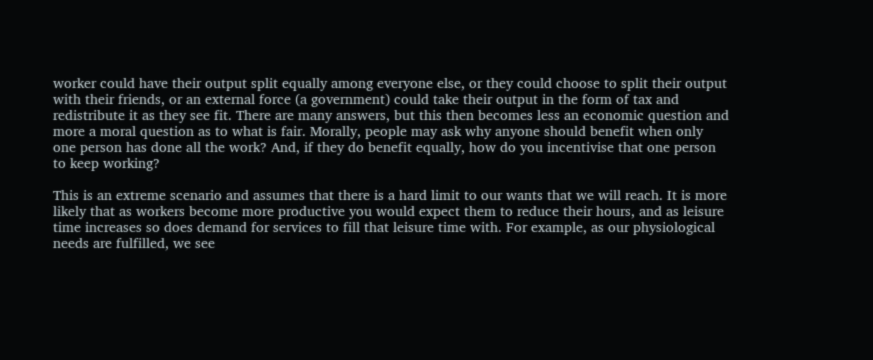worker could have their output split equally among everyone else, or they could choose to split their output with their friends, or an external force (a government) could take their output in the form of tax and redistribute it as they see fit. There are many answers, but this then becomes less an economic question and more a moral question as to what is fair. Morally, people may ask why anyone should benefit when only one person has done all the work? And, if they do benefit equally, how do you incentivise that one person to keep working?

This is an extreme scenario and assumes that there is a hard limit to our wants that we will reach. It is more likely that as workers become more productive you would expect them to reduce their hours, and as leisure time increases so does demand for services to fill that leisure time with. For example, as our physiological needs are fulfilled, we see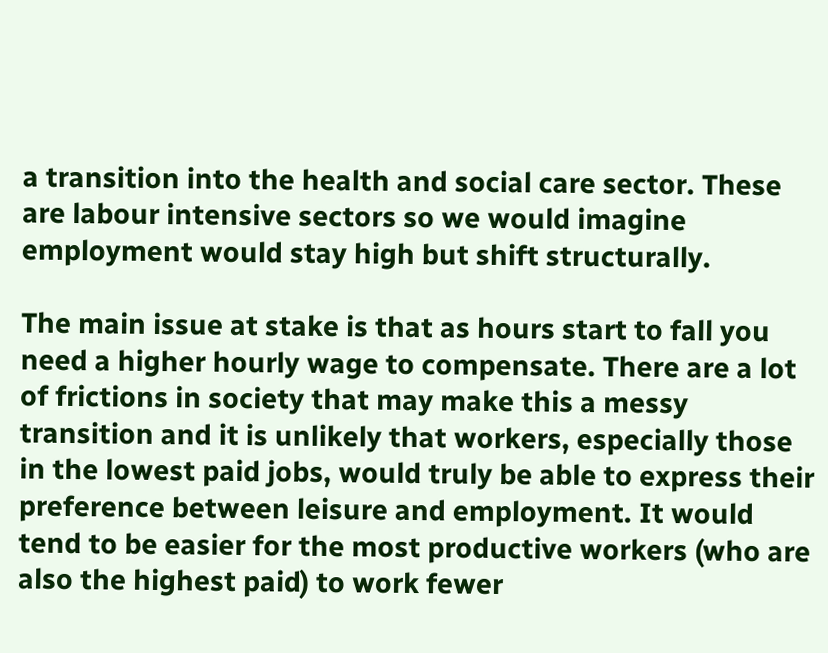a transition into the health and social care sector. These are labour intensive sectors so we would imagine employment would stay high but shift structurally.

The main issue at stake is that as hours start to fall you need a higher hourly wage to compensate. There are a lot of frictions in society that may make this a messy transition and it is unlikely that workers, especially those in the lowest paid jobs, would truly be able to express their preference between leisure and employment. It would tend to be easier for the most productive workers (who are also the highest paid) to work fewer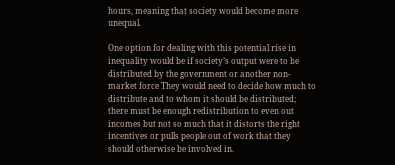hours, meaning that society would become more unequal.

One option for dealing with this potential rise in inequality would be if society’s output were to be distributed by the government or another non-market force They would need to decide how much to distribute and to whom it should be distributed; there must be enough redistribution to even out incomes but not so much that it distorts the right incentives or pulls people out of work that they should otherwise be involved in.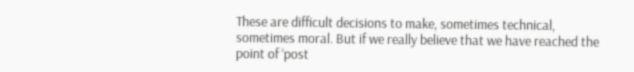These are difficult decisions to make, sometimes technical, sometimes moral. But if we really believe that we have reached the point of ‘post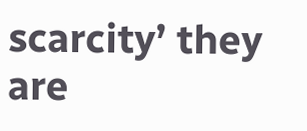scarcity’ they are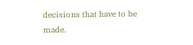decisions that have to be made.